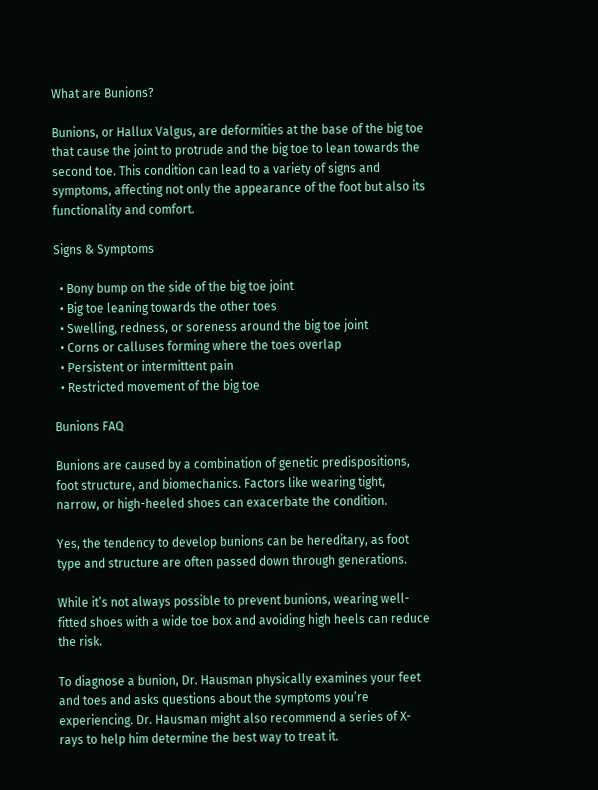What are Bunions?

Bunions, or Hallux Valgus, are deformities at the base of the big toe that cause the joint to protrude and the big toe to lean towards the second toe. This condition can lead to a variety of signs and symptoms, affecting not only the appearance of the foot but also its functionality and comfort.

Signs & Symptoms

  • Bony bump on the side of the big toe joint
  • Big toe leaning towards the other toes
  • Swelling, redness, or soreness around the big toe joint
  • Corns or calluses forming where the toes overlap
  • Persistent or intermittent pain
  • Restricted movement of the big toe

Bunions FAQ

Bunions are caused by a combination of genetic predispositions, foot structure, and biomechanics. Factors like wearing tight, narrow, or high-heeled shoes can exacerbate the condition.

Yes, the tendency to develop bunions can be hereditary, as foot type and structure are often passed down through generations.

While it’s not always possible to prevent bunions, wearing well-fitted shoes with a wide toe box and avoiding high heels can reduce the risk.

To diagnose a bunion, Dr. Hausman physically examines your feet and toes and asks questions about the symptoms you’re experiencing. Dr. Hausman might also recommend a series of X-rays to help him determine the best way to treat it.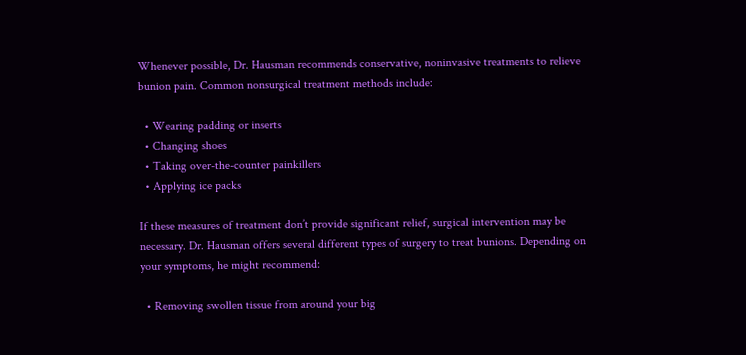Whenever possible, Dr. Hausman recommends conservative, noninvasive treatments to relieve bunion pain. Common nonsurgical treatment methods include:

  • Wearing padding or inserts
  • Changing shoes
  • Taking over-the-counter painkillers
  • Applying ice packs

If these measures of treatment don’t provide significant relief, surgical intervention may be necessary. Dr. Hausman offers several different types of surgery to treat bunions. Depending on your symptoms, he might recommend:

  • Removing swollen tissue from around your big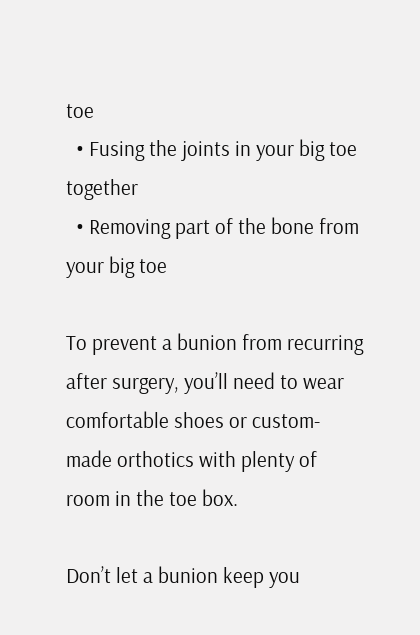toe
  • Fusing the joints in your big toe together
  • Removing part of the bone from your big toe

To prevent a bunion from recurring after surgery, you’ll need to wear comfortable shoes or custom-made orthotics with plenty of room in the toe box.

Don’t let a bunion keep you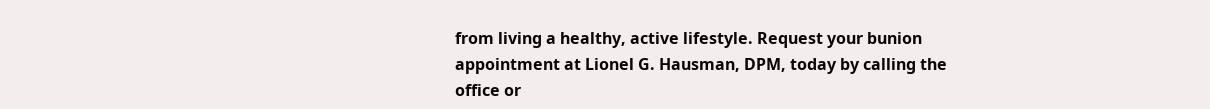from living a healthy, active lifestyle. Request your bunion appointment at Lionel G. Hausman, DPM, today by calling the office or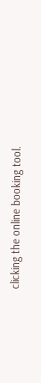clicking the online booking tool.